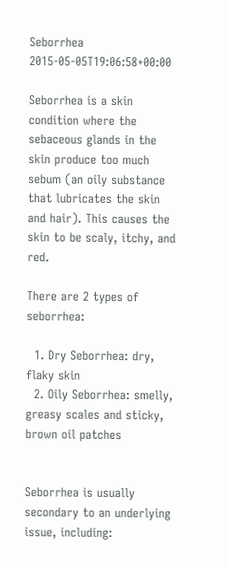Seborrhea 2015-05-05T19:06:58+00:00

Seborrhea is a skin condition where the sebaceous glands in the skin produce too much sebum (an oily substance that lubricates the skin and hair). This causes the skin to be scaly, itchy, and red.

There are 2 types of seborrhea:

  1. Dry Seborrhea: dry, flaky skin
  2. Oily Seborrhea: smelly, greasy scales and sticky, brown oil patches


Seborrhea is usually secondary to an underlying issue, including: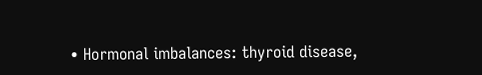• Hormonal imbalances: thyroid disease,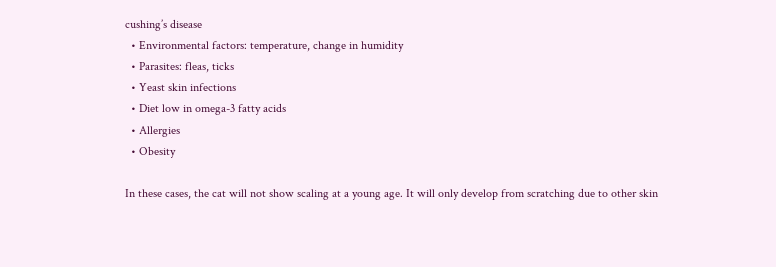cushing’s disease
  • Environmental factors: temperature, change in humidity
  • Parasites: fleas, ticks
  • Yeast skin infections
  • Diet low in omega-3 fatty acids
  • Allergies
  • Obesity

In these cases, the cat will not show scaling at a young age. It will only develop from scratching due to other skin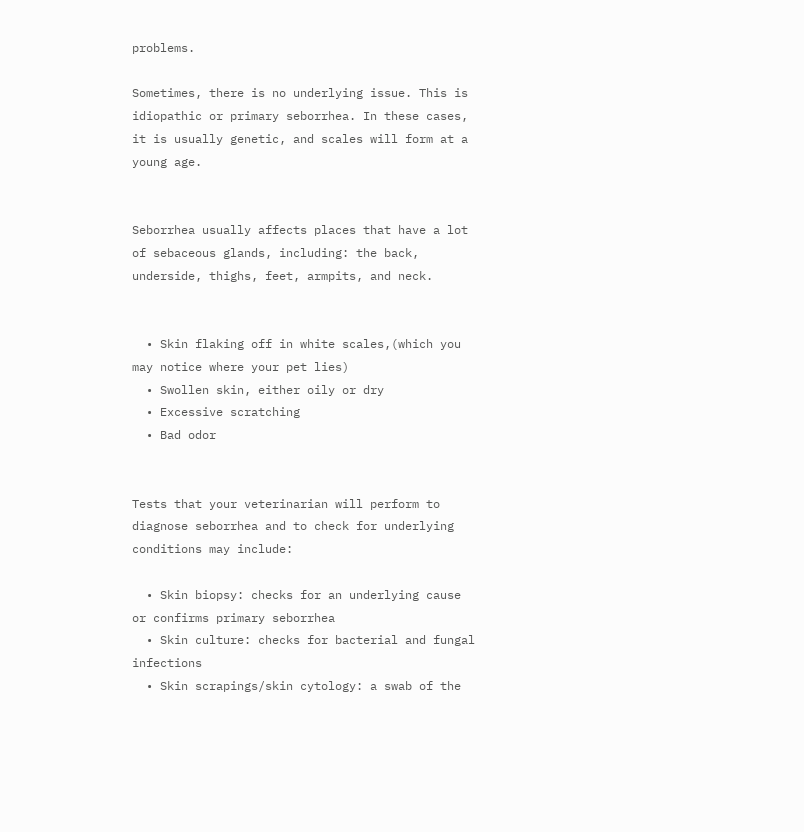problems.

Sometimes, there is no underlying issue. This is idiopathic or primary seborrhea. In these cases, it is usually genetic, and scales will form at a young age.


Seborrhea usually affects places that have a lot of sebaceous glands, including: the back, underside, thighs, feet, armpits, and neck.


  • Skin flaking off in white scales,(which you may notice where your pet lies)
  • Swollen skin, either oily or dry
  • Excessive scratching
  • Bad odor


Tests that your veterinarian will perform to diagnose seborrhea and to check for underlying conditions may include:

  • Skin biopsy: checks for an underlying cause or confirms primary seborrhea
  • Skin culture: checks for bacterial and fungal infections
  • Skin scrapings/skin cytology: a swab of the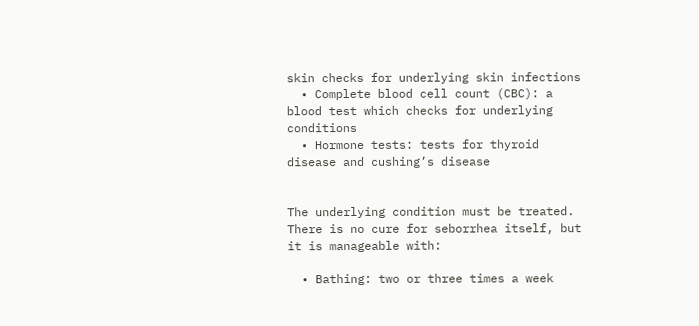skin checks for underlying skin infections
  • Complete blood cell count (CBC): a blood test which checks for underlying conditions
  • Hormone tests: tests for thyroid disease and cushing’s disease


The underlying condition must be treated. There is no cure for seborrhea itself, but it is manageable with:

  • Bathing: two or three times a week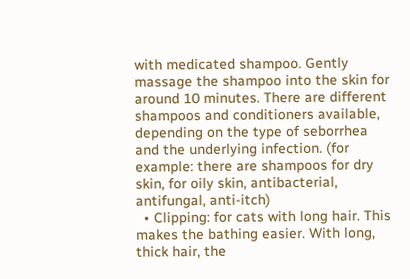with medicated shampoo. Gently massage the shampoo into the skin for around 10 minutes. There are different shampoos and conditioners available, depending on the type of seborrhea and the underlying infection. (for example: there are shampoos for dry skin, for oily skin, antibacterial, antifungal, anti-itch)
  • Clipping: for cats with long hair. This makes the bathing easier. With long, thick hair, the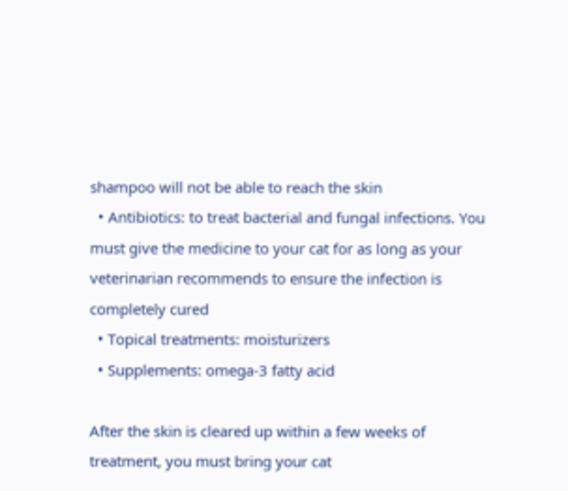shampoo will not be able to reach the skin
  • Antibiotics: to treat bacterial and fungal infections. You must give the medicine to your cat for as long as your veterinarian recommends to ensure the infection is completely cured
  • Topical treatments: moisturizers
  • Supplements: omega-3 fatty acid

After the skin is cleared up within a few weeks of treatment, you must bring your cat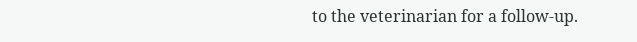to the veterinarian for a follow-up.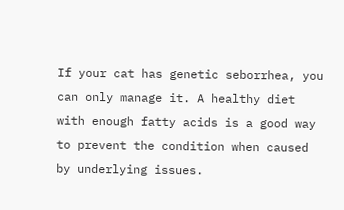If your cat has genetic seborrhea, you can only manage it. A healthy diet with enough fatty acids is a good way to prevent the condition when caused by underlying issues.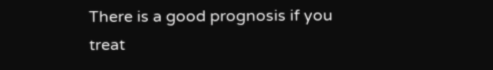There is a good prognosis if you treat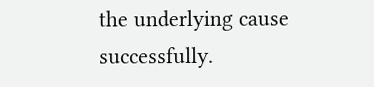the underlying cause successfully.